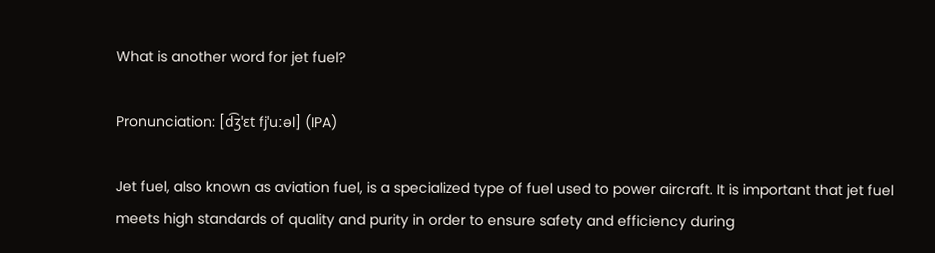What is another word for jet fuel?

Pronunciation: [d͡ʒˈɛt fjˈuːəl] (IPA)

Jet fuel, also known as aviation fuel, is a specialized type of fuel used to power aircraft. It is important that jet fuel meets high standards of quality and purity in order to ensure safety and efficiency during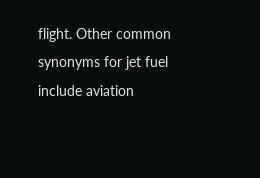flight. Other common synonyms for jet fuel include aviation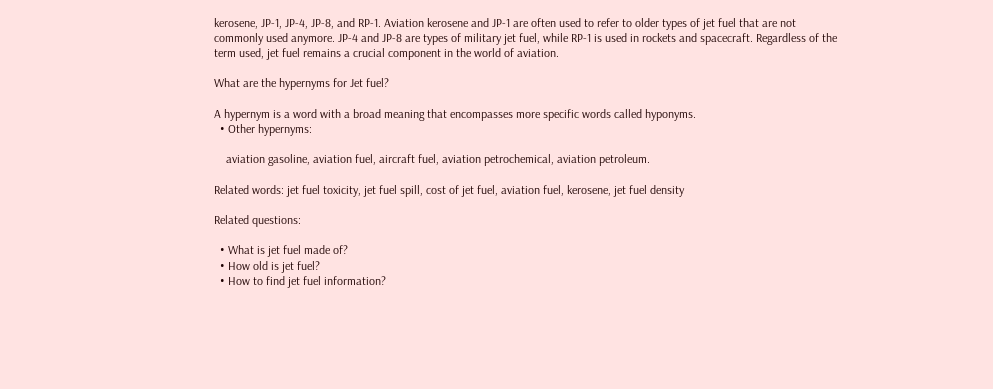kerosene, JP-1, JP-4, JP-8, and RP-1. Aviation kerosene and JP-1 are often used to refer to older types of jet fuel that are not commonly used anymore. JP-4 and JP-8 are types of military jet fuel, while RP-1 is used in rockets and spacecraft. Regardless of the term used, jet fuel remains a crucial component in the world of aviation.

What are the hypernyms for Jet fuel?

A hypernym is a word with a broad meaning that encompasses more specific words called hyponyms.
  • Other hypernyms:

    aviation gasoline, aviation fuel, aircraft fuel, aviation petrochemical, aviation petroleum.

Related words: jet fuel toxicity, jet fuel spill, cost of jet fuel, aviation fuel, kerosene, jet fuel density

Related questions:

  • What is jet fuel made of?
  • How old is jet fuel?
  • How to find jet fuel information?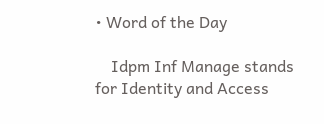• Word of the Day

    Idpm Inf Manage stands for Identity and Access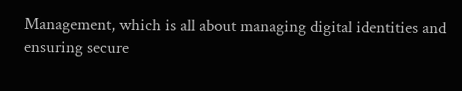Management, which is all about managing digital identities and ensuring secure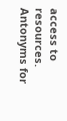access to resources. Antonyms for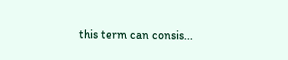this term can consis...